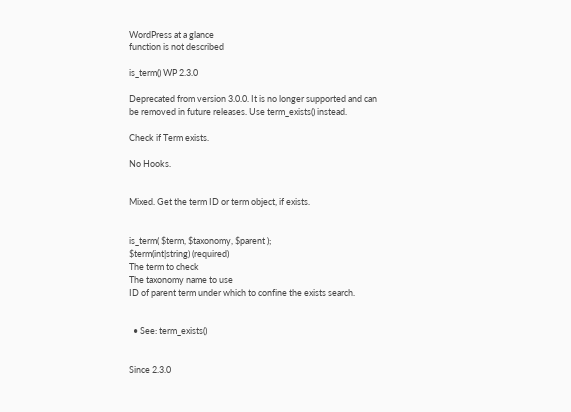WordPress at a glance
function is not described

is_term() WP 2.3.0

Deprecated from version 3.0.0. It is no longer supported and can be removed in future releases. Use term_exists() instead.

Check if Term exists.

No Hooks.


Mixed. Get the term ID or term object, if exists.


is_term( $term, $taxonomy, $parent );
$term(int|string) (required)
The term to check
The taxonomy name to use
ID of parent term under which to confine the exists search.


  • See: term_exists()


Since 2.3.0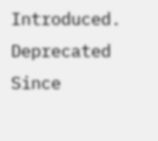Introduced.
Deprecated Since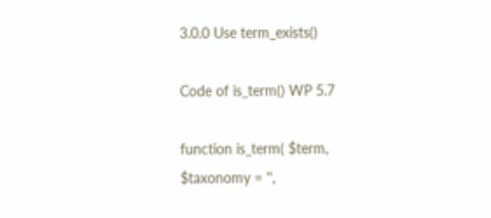3.0.0 Use term_exists()

Code of is_term() WP 5.7

function is_term( $term, $taxonomy = '',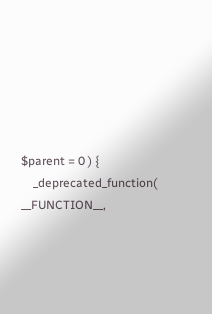$parent = 0 ) {
    _deprecated_function( __FUNCTION__,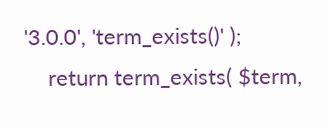'3.0.0', 'term_exists()' );
    return term_exists( $term,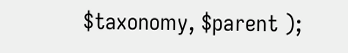$taxonomy, $parent );